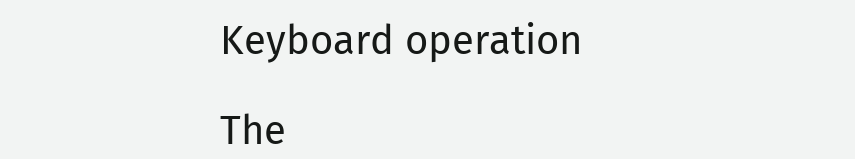Keyboard operation

The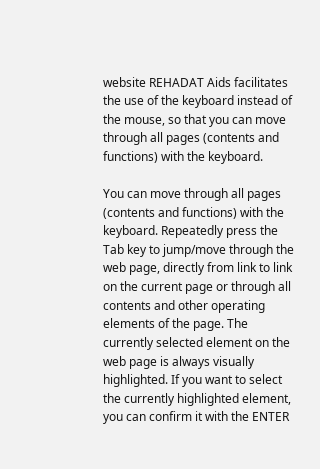website REHADAT Aids facilitates the use of the keyboard instead of the mouse, so that you can move through all pages (contents and functions) with the keyboard.

You can move through all pages (contents and functions) with the keyboard. Repeatedly press the Tab key to jump/move through the web page, directly from link to link on the current page or through all contents and other operating elements of the page. The currently selected element on the web page is always visually highlighted. If you want to select the currently highlighted element, you can confirm it with the ENTER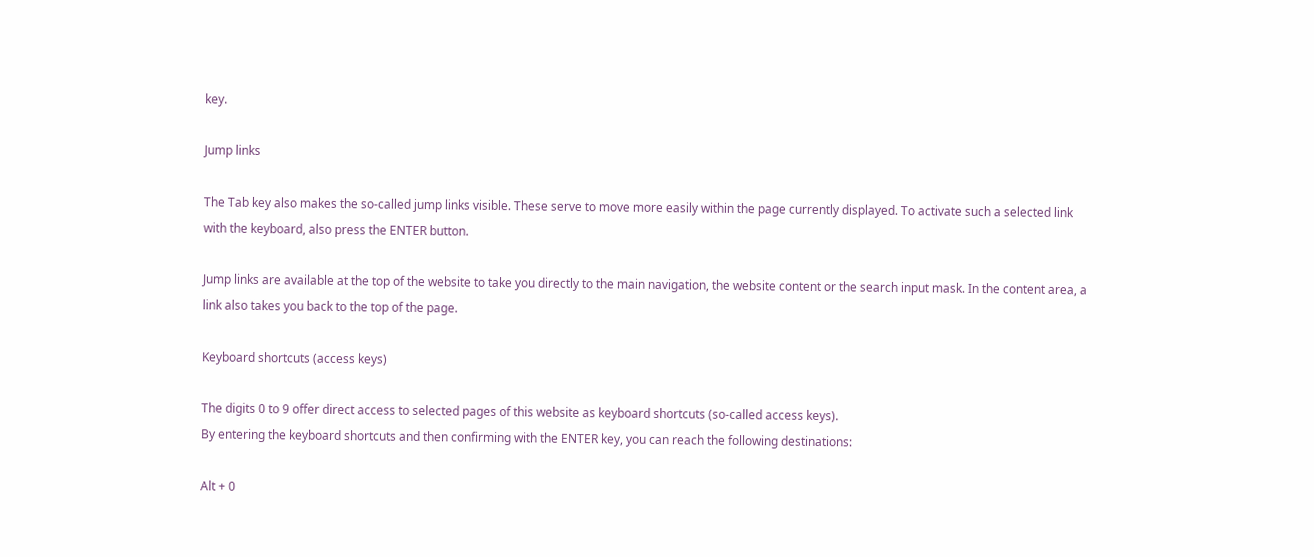key.

Jump links

The Tab key also makes the so-called jump links visible. These serve to move more easily within the page currently displayed. To activate such a selected link with the keyboard, also press the ENTER button.

Jump links are available at the top of the website to take you directly to the main navigation, the website content or the search input mask. In the content area, a link also takes you back to the top of the page.

Keyboard shortcuts (access keys)

The digits 0 to 9 offer direct access to selected pages of this website as keyboard shortcuts (so-called access keys).
By entering the keyboard shortcuts and then confirming with the ENTER key, you can reach the following destinations:

Alt + 0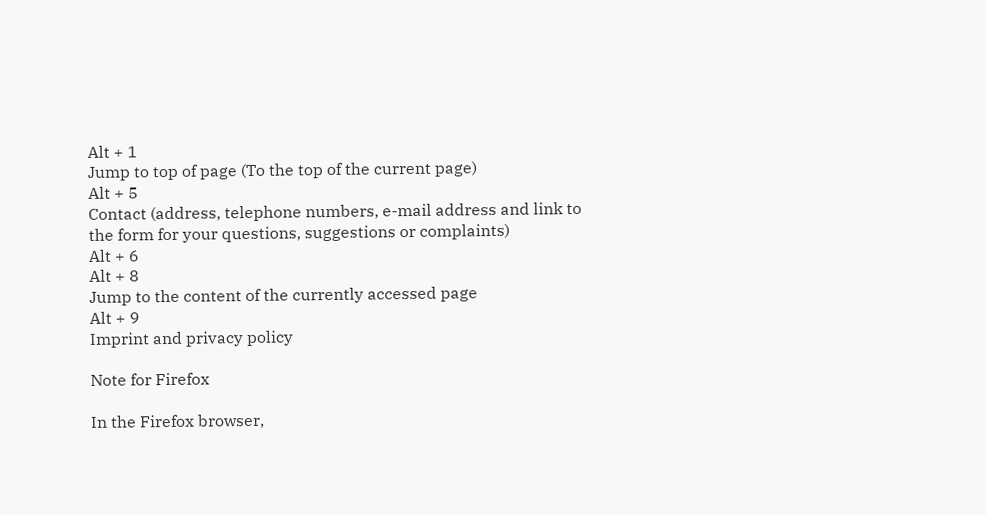Alt + 1
Jump to top of page (To the top of the current page)
Alt + 5
Contact (address, telephone numbers, e-mail address and link to the form for your questions, suggestions or complaints)
Alt + 6
Alt + 8
Jump to the content of the currently accessed page
Alt + 9
Imprint and privacy policy

Note for Firefox

In the Firefox browser,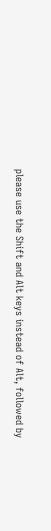please use the Shift and Alt keys instead of Alt, followed by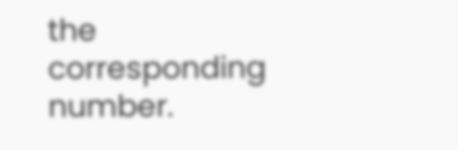the corresponding number.